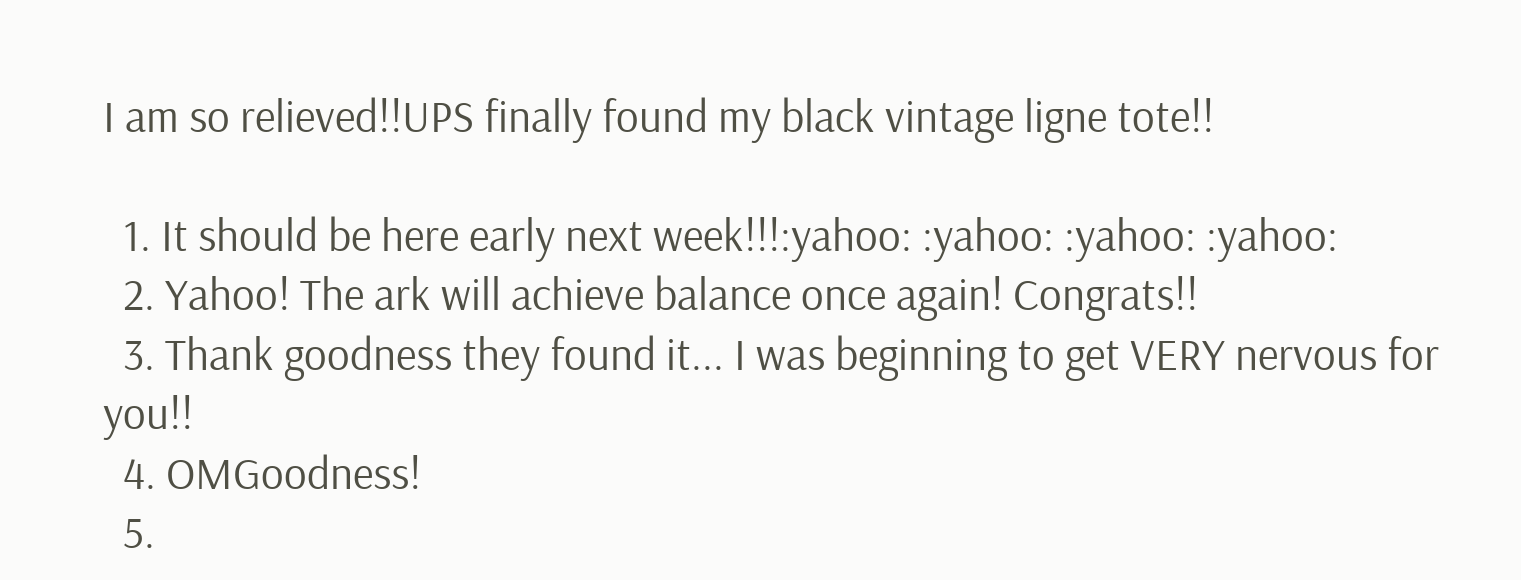I am so relieved!!UPS finally found my black vintage ligne tote!!

  1. It should be here early next week!!!:yahoo: :yahoo: :yahoo: :yahoo:
  2. Yahoo! The ark will achieve balance once again! Congrats!!
  3. Thank goodness they found it... I was beginning to get VERY nervous for you!!
  4. OMGoodness!
  5.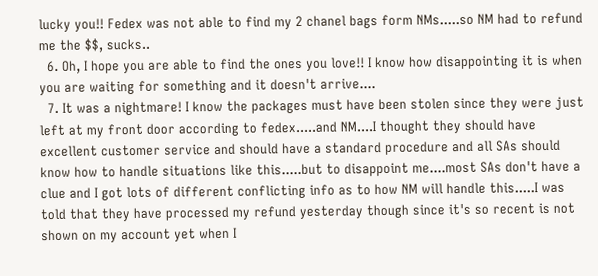lucky you!! Fedex was not able to find my 2 chanel bags form NMs.....so NM had to refund me the $$, sucks..
  6. Oh, I hope you are able to find the ones you love!! I know how disappointing it is when you are waiting for something and it doesn't arrive....
  7. It was a nightmare! I know the packages must have been stolen since they were just left at my front door according to fedex.....and NM....I thought they should have excellent customer service and should have a standard procedure and all SAs should know how to handle situations like this.....but to disappoint me....most SAs don't have a clue and I got lots of different conflicting info as to how NM will handle this.....I was told that they have processed my refund yesterday though since it's so recent is not shown on my account yet when I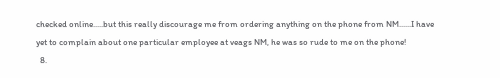checked online.....but this really discourage me from ordering anything on the phone from NM......I have yet to complain about one particular employee at veags NM, he was so rude to me on the phone!
  8.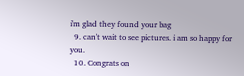i'm glad they found your bag
  9. can't wait to see pictures. i am so happy for you.
  10. Congrats on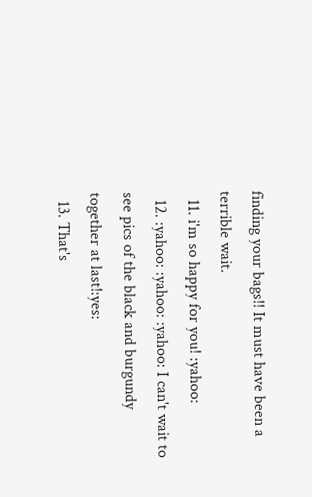finding your bags!! It must have been a terrible wait.
  11. i'm so happy for you! :yahoo:
  12. :yahoo: :yahoo: :yahoo: I can't wait to see pics of the black and burgundy together at last!:yes:
  13. That's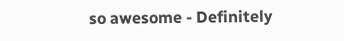so awesome - Definitely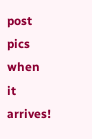post pics when it arrives!